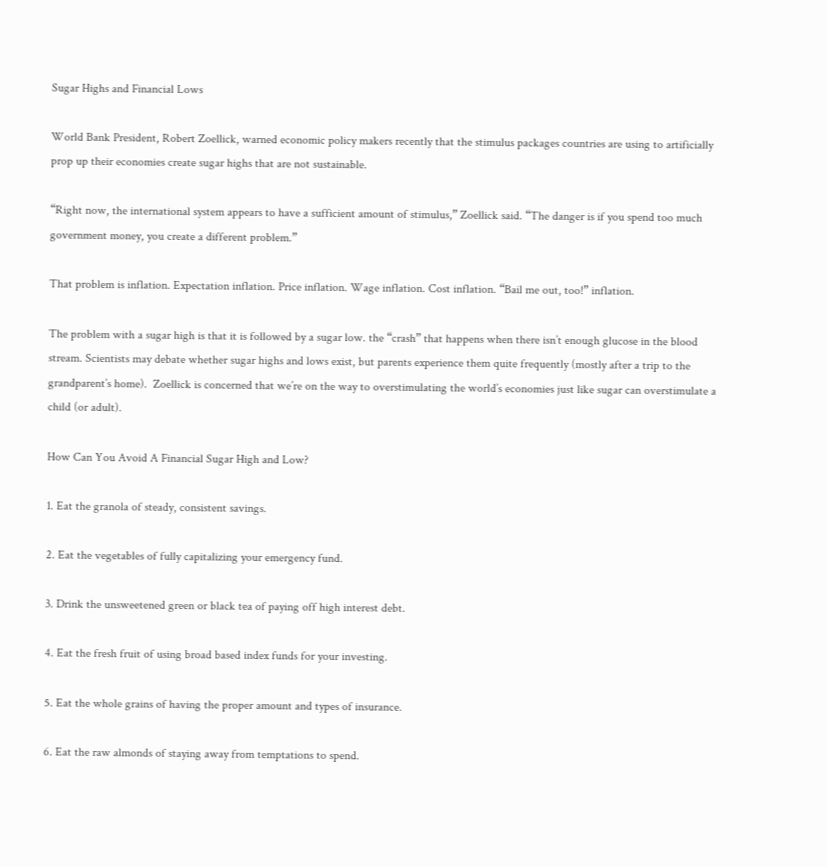Sugar Highs and Financial Lows

World Bank President, Robert Zoellick, warned economic policy makers recently that the stimulus packages countries are using to artificially prop up their economies create sugar highs that are not sustainable.

“Right now, the international system appears to have a sufficient amount of stimulus,” Zoellick said. “The danger is if you spend too much government money, you create a different problem.”

That problem is inflation. Expectation inflation. Price inflation. Wage inflation. Cost inflation. “Bail me out, too!” inflation.

The problem with a sugar high is that it is followed by a sugar low. the “crash” that happens when there isn’t enough glucose in the blood stream. Scientists may debate whether sugar highs and lows exist, but parents experience them quite frequently (mostly after a trip to the grandparent’s home).  Zoellick is concerned that we’re on the way to overstimulating the world’s economies just like sugar can overstimulate a child (or adult).

How Can You Avoid A Financial Sugar High and Low?

1. Eat the granola of steady, consistent savings.

2. Eat the vegetables of fully capitalizing your emergency fund.

3. Drink the unsweetened green or black tea of paying off high interest debt.

4. Eat the fresh fruit of using broad based index funds for your investing.

5. Eat the whole grains of having the proper amount and types of insurance.

6. Eat the raw almonds of staying away from temptations to spend.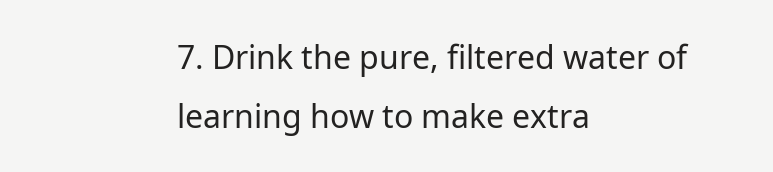7. Drink the pure, filtered water of learning how to make extra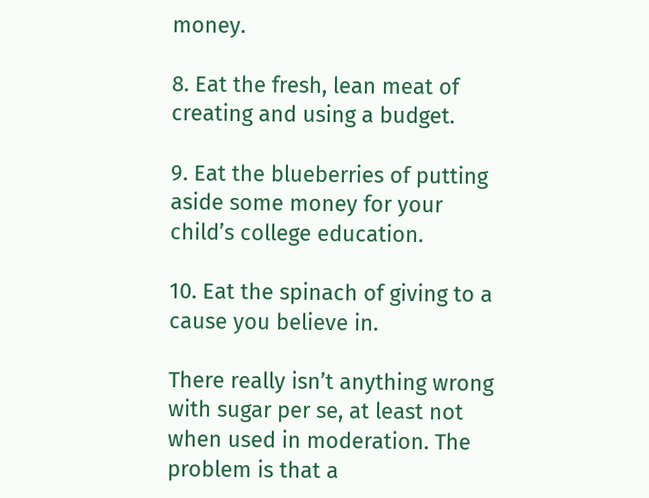money.

8. Eat the fresh, lean meat of creating and using a budget.

9. Eat the blueberries of putting aside some money for your child’s college education.

10. Eat the spinach of giving to a cause you believe in.

There really isn’t anything wrong with sugar per se, at least not when used in moderation. The problem is that a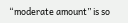“moderate amount” is so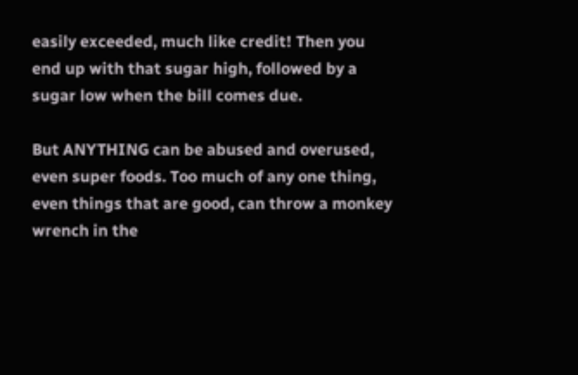easily exceeded, much like credit! Then you end up with that sugar high, followed by a sugar low when the bill comes due.

But ANYTHING can be abused and overused, even super foods. Too much of any one thing, even things that are good, can throw a monkey wrench in the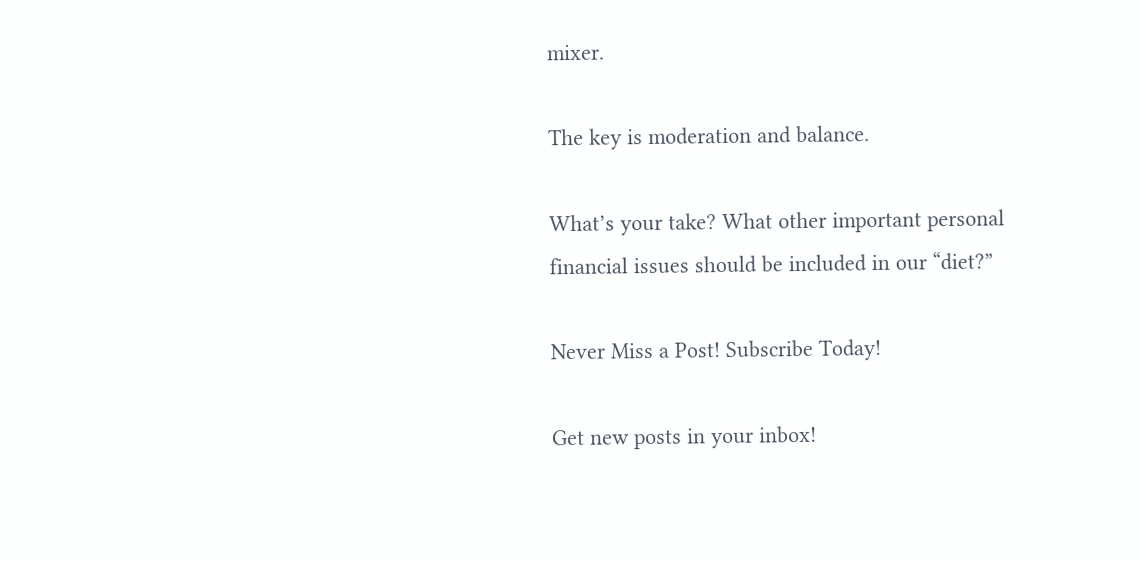mixer.

The key is moderation and balance.

What’s your take? What other important personal financial issues should be included in our “diet?”

Never Miss a Post! Subscribe Today!

Get new posts in your inbox!